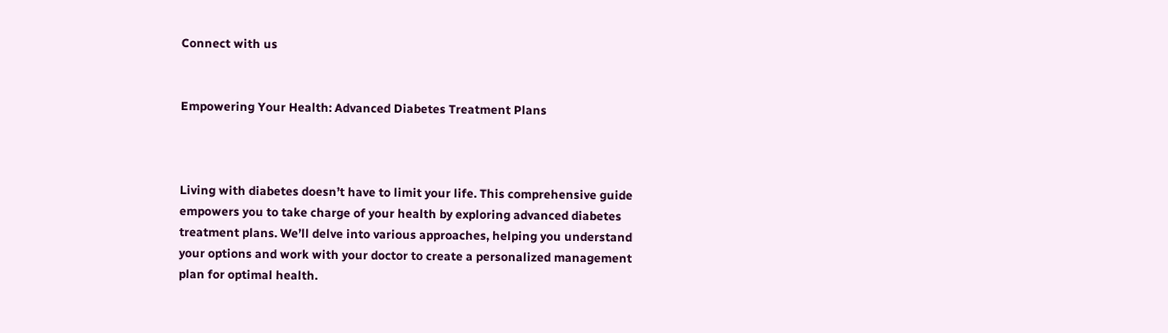Connect with us


Empowering Your Health: Advanced Diabetes Treatment Plans



Living with diabetes doesn’t have to limit your life. This comprehensive guide empowers you to take charge of your health by exploring advanced diabetes treatment plans. We’ll delve into various approaches, helping you understand your options and work with your doctor to create a personalized management plan for optimal health.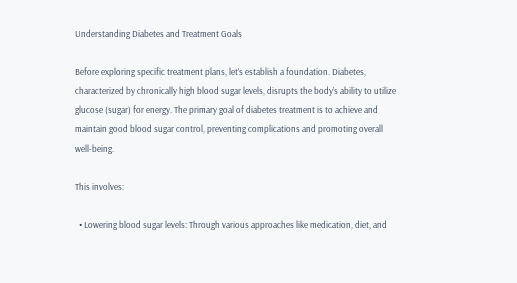Understanding Diabetes and Treatment Goals

Before exploring specific treatment plans, let’s establish a foundation. Diabetes, characterized by chronically high blood sugar levels, disrupts the body’s ability to utilize glucose (sugar) for energy. The primary goal of diabetes treatment is to achieve and maintain good blood sugar control, preventing complications and promoting overall well-being.

This involves:

  • Lowering blood sugar levels: Through various approaches like medication, diet, and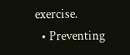exercise.
  • Preventing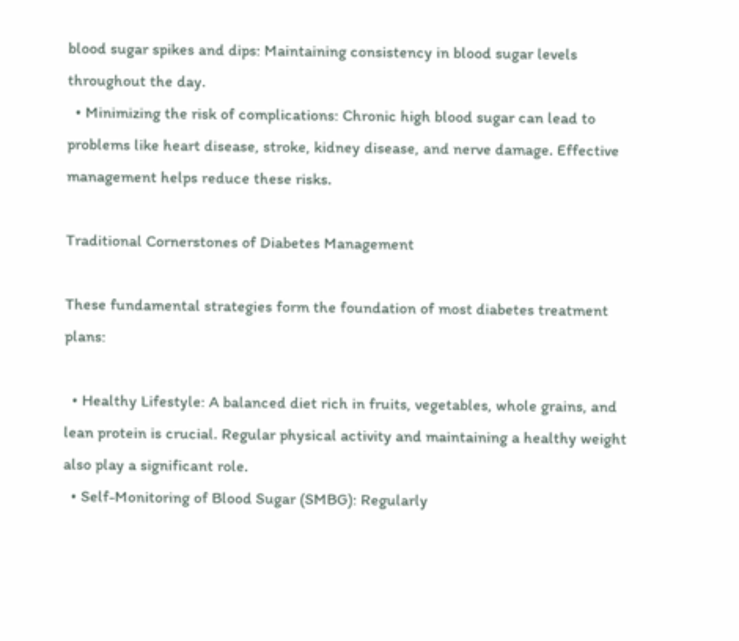blood sugar spikes and dips: Maintaining consistency in blood sugar levels throughout the day.
  • Minimizing the risk of complications: Chronic high blood sugar can lead to problems like heart disease, stroke, kidney disease, and nerve damage. Effective management helps reduce these risks.

Traditional Cornerstones of Diabetes Management

These fundamental strategies form the foundation of most diabetes treatment plans:

  • Healthy Lifestyle: A balanced diet rich in fruits, vegetables, whole grains, and lean protein is crucial. Regular physical activity and maintaining a healthy weight also play a significant role.
  • Self-Monitoring of Blood Sugar (SMBG): Regularly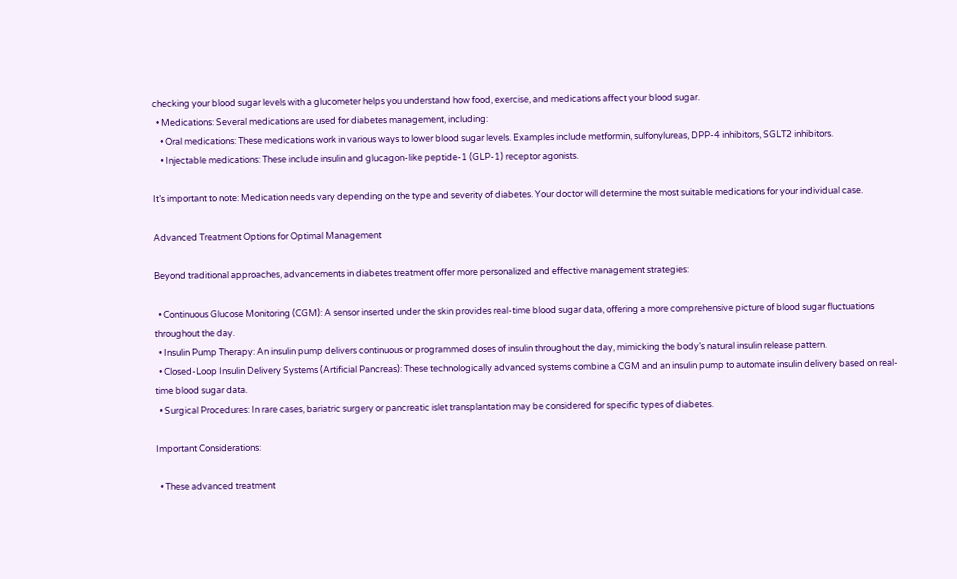checking your blood sugar levels with a glucometer helps you understand how food, exercise, and medications affect your blood sugar.
  • Medications: Several medications are used for diabetes management, including:
    • Oral medications: These medications work in various ways to lower blood sugar levels. Examples include metformin, sulfonylureas, DPP-4 inhibitors, SGLT2 inhibitors.
    • Injectable medications: These include insulin and glucagon-like peptide-1 (GLP-1) receptor agonists.

It’s important to note: Medication needs vary depending on the type and severity of diabetes. Your doctor will determine the most suitable medications for your individual case.

Advanced Treatment Options for Optimal Management

Beyond traditional approaches, advancements in diabetes treatment offer more personalized and effective management strategies:

  • Continuous Glucose Monitoring (CGM): A sensor inserted under the skin provides real-time blood sugar data, offering a more comprehensive picture of blood sugar fluctuations throughout the day.
  • Insulin Pump Therapy: An insulin pump delivers continuous or programmed doses of insulin throughout the day, mimicking the body’s natural insulin release pattern.
  • Closed-Loop Insulin Delivery Systems (Artificial Pancreas): These technologically advanced systems combine a CGM and an insulin pump to automate insulin delivery based on real-time blood sugar data.
  • Surgical Procedures: In rare cases, bariatric surgery or pancreatic islet transplantation may be considered for specific types of diabetes.

Important Considerations:

  • These advanced treatment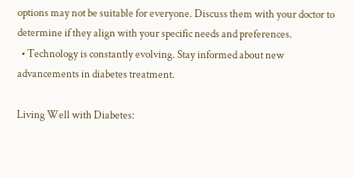options may not be suitable for everyone. Discuss them with your doctor to determine if they align with your specific needs and preferences.
  • Technology is constantly evolving. Stay informed about new advancements in diabetes treatment.

Living Well with Diabetes: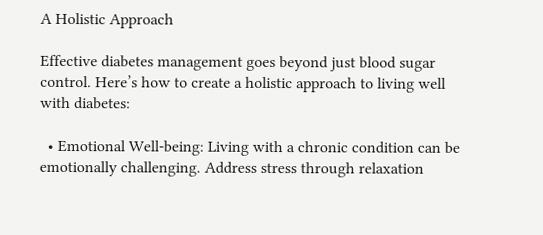A Holistic Approach

Effective diabetes management goes beyond just blood sugar control. Here’s how to create a holistic approach to living well with diabetes:

  • Emotional Well-being: Living with a chronic condition can be emotionally challenging. Address stress through relaxation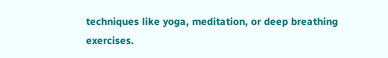techniques like yoga, meditation, or deep breathing exercises.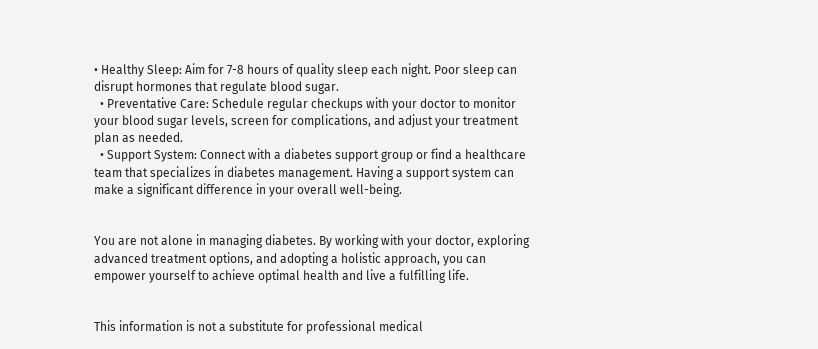• Healthy Sleep: Aim for 7-8 hours of quality sleep each night. Poor sleep can disrupt hormones that regulate blood sugar.
  • Preventative Care: Schedule regular checkups with your doctor to monitor your blood sugar levels, screen for complications, and adjust your treatment plan as needed.
  • Support System: Connect with a diabetes support group or find a healthcare team that specializes in diabetes management. Having a support system can make a significant difference in your overall well-being.


You are not alone in managing diabetes. By working with your doctor, exploring advanced treatment options, and adopting a holistic approach, you can empower yourself to achieve optimal health and live a fulfilling life.


This information is not a substitute for professional medical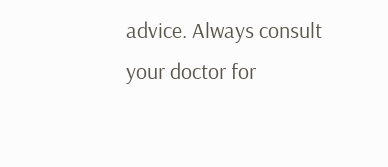advice. Always consult your doctor for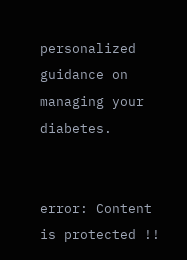personalized guidance on managing your diabetes.


error: Content is protected !!